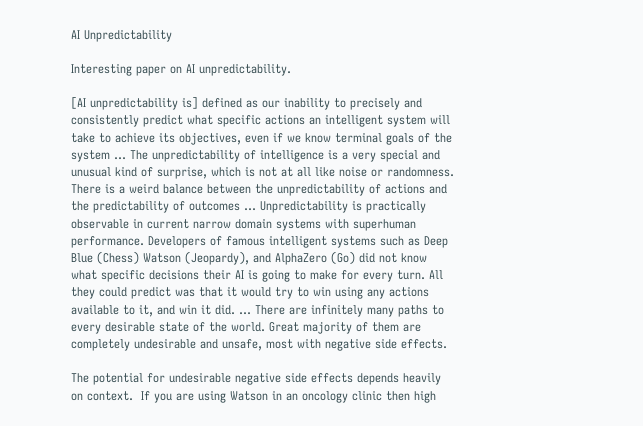AI Unpredictability

Interesting paper on AI unpredictability.

[AI unpredictability is] defined as our inability to precisely and consistently predict what specific actions an intelligent system will take to achieve its objectives, even if we know terminal goals of the system … The unpredictability of intelligence is a very special and unusual kind of surprise, which is not at all like noise or randomness. There is a weird balance between the unpredictability of actions and the predictability of outcomes … Unpredictability is practically observable in current narrow domain systems with superhuman performance. Developers of famous intelligent systems such as Deep Blue (Chess) Watson (Jeopardy), and AlphaZero (Go) did not know what specific decisions their AI is going to make for every turn. All they could predict was that it would try to win using any actions available to it, and win it did. … There are infinitely many paths to every desirable state of the world. Great majority of them are completely undesirable and unsafe, most with negative side effects.

The potential for undesirable negative side effects depends heavily on context.  If you are using Watson in an oncology clinic then high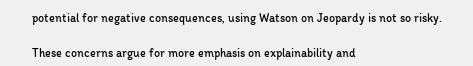potential for negative consequences, using Watson on Jeopardy is not so risky.

These concerns argue for more emphasis on explainability and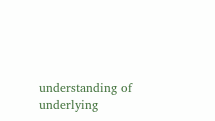understanding of underlying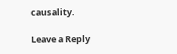causality.

Leave a Reply